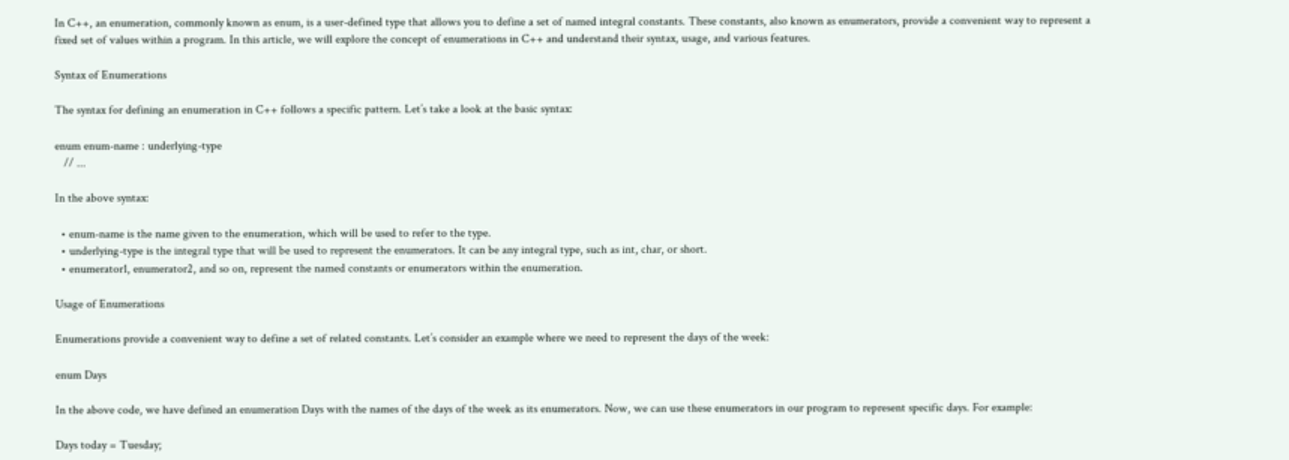In C++, an enumeration, commonly known as enum, is a user-defined type that allows you to define a set of named integral constants. These constants, also known as enumerators, provide a convenient way to represent a fixed set of values within a program. In this article, we will explore the concept of enumerations in C++ and understand their syntax, usage, and various features.

Syntax of Enumerations

The syntax for defining an enumeration in C++ follows a specific pattern. Let’s take a look at the basic syntax:

enum enum-name : underlying-type
   // ...

In the above syntax:

  • enum-name is the name given to the enumeration, which will be used to refer to the type.
  • underlying-type is the integral type that will be used to represent the enumerators. It can be any integral type, such as int, char, or short.
  • enumerator1, enumerator2, and so on, represent the named constants or enumerators within the enumeration.

Usage of Enumerations

Enumerations provide a convenient way to define a set of related constants. Let’s consider an example where we need to represent the days of the week:

enum Days

In the above code, we have defined an enumeration Days with the names of the days of the week as its enumerators. Now, we can use these enumerators in our program to represent specific days. For example:

Days today = Tuesday;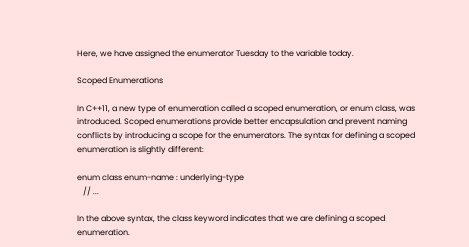Here, we have assigned the enumerator Tuesday to the variable today.

Scoped Enumerations

In C++11, a new type of enumeration called a scoped enumeration, or enum class, was introduced. Scoped enumerations provide better encapsulation and prevent naming conflicts by introducing a scope for the enumerators. The syntax for defining a scoped enumeration is slightly different:

enum class enum-name : underlying-type
   // ...

In the above syntax, the class keyword indicates that we are defining a scoped enumeration.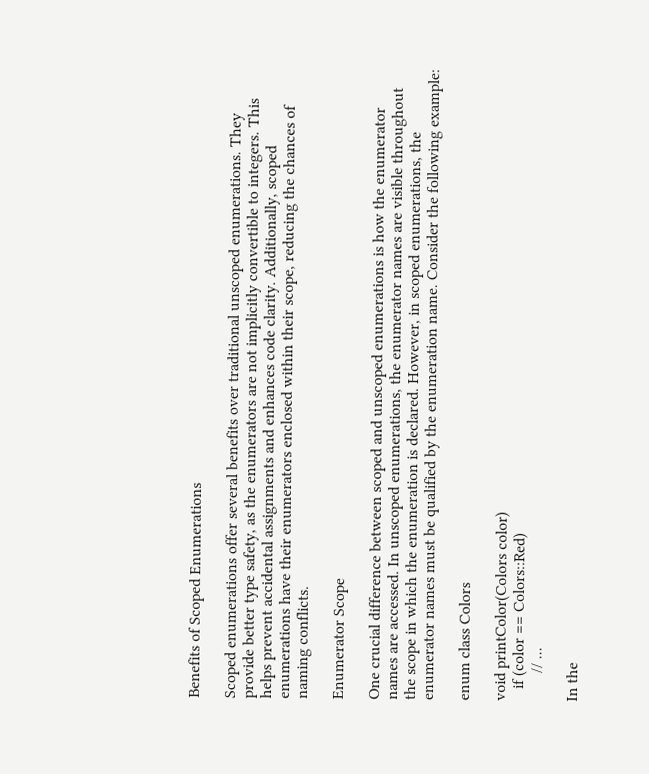Benefits of Scoped Enumerations

Scoped enumerations offer several benefits over traditional unscoped enumerations. They provide better type safety, as the enumerators are not implicitly convertible to integers. This helps prevent accidental assignments and enhances code clarity. Additionally, scoped enumerations have their enumerators enclosed within their scope, reducing the chances of naming conflicts.

Enumerator Scope

One crucial difference between scoped and unscoped enumerations is how the enumerator names are accessed. In unscoped enumerations, the enumerator names are visible throughout the scope in which the enumeration is declared. However, in scoped enumerations, the enumerator names must be qualified by the enumeration name. Consider the following example:

enum class Colors

void printColor(Colors color)
   if (color == Colors::Red)
       // ...

In the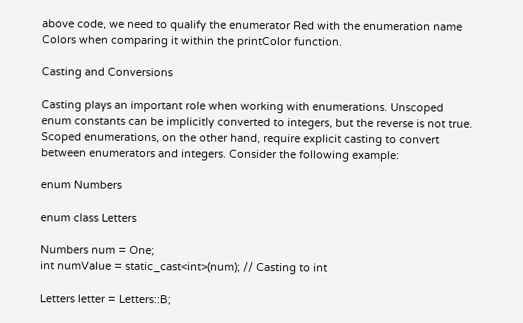above code, we need to qualify the enumerator Red with the enumeration name Colors when comparing it within the printColor function.

Casting and Conversions

Casting plays an important role when working with enumerations. Unscoped enum constants can be implicitly converted to integers, but the reverse is not true. Scoped enumerations, on the other hand, require explicit casting to convert between enumerators and integers. Consider the following example:

enum Numbers

enum class Letters

Numbers num = One;
int numValue = static_cast<int>(num); // Casting to int

Letters letter = Letters::B;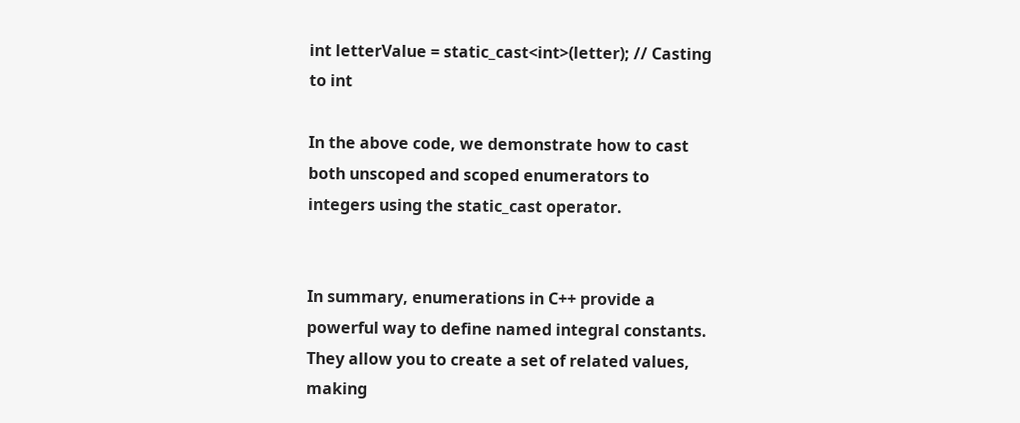int letterValue = static_cast<int>(letter); // Casting to int

In the above code, we demonstrate how to cast both unscoped and scoped enumerators to integers using the static_cast operator.


In summary, enumerations in C++ provide a powerful way to define named integral constants. They allow you to create a set of related values, making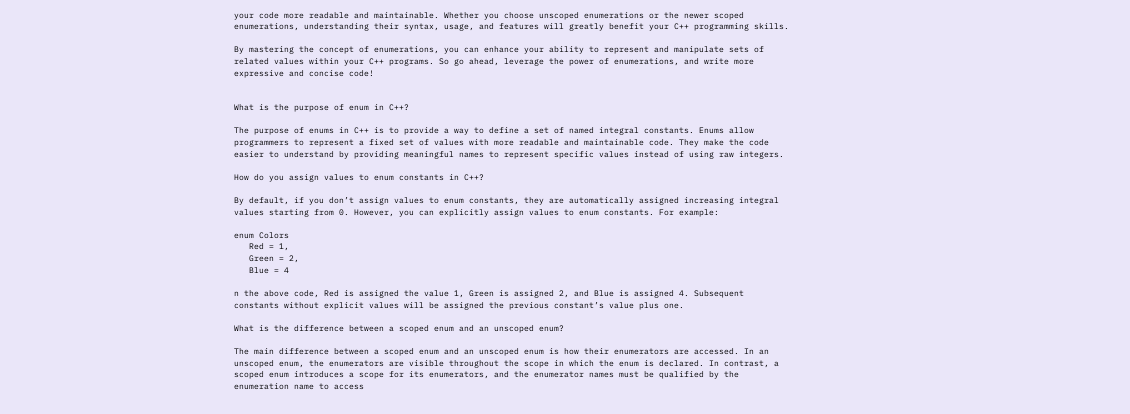your code more readable and maintainable. Whether you choose unscoped enumerations or the newer scoped enumerations, understanding their syntax, usage, and features will greatly benefit your C++ programming skills.

By mastering the concept of enumerations, you can enhance your ability to represent and manipulate sets of related values within your C++ programs. So go ahead, leverage the power of enumerations, and write more expressive and concise code!


What is the purpose of enum in C++?

The purpose of enums in C++ is to provide a way to define a set of named integral constants. Enums allow programmers to represent a fixed set of values with more readable and maintainable code. They make the code easier to understand by providing meaningful names to represent specific values instead of using raw integers.

How do you assign values to enum constants in C++?

By default, if you don’t assign values to enum constants, they are automatically assigned increasing integral values starting from 0. However, you can explicitly assign values to enum constants. For example:

enum Colors
   Red = 1,
   Green = 2,
   Blue = 4

n the above code, Red is assigned the value 1, Green is assigned 2, and Blue is assigned 4. Subsequent constants without explicit values will be assigned the previous constant’s value plus one.

What is the difference between a scoped enum and an unscoped enum?

The main difference between a scoped enum and an unscoped enum is how their enumerators are accessed. In an unscoped enum, the enumerators are visible throughout the scope in which the enum is declared. In contrast, a scoped enum introduces a scope for its enumerators, and the enumerator names must be qualified by the enumeration name to access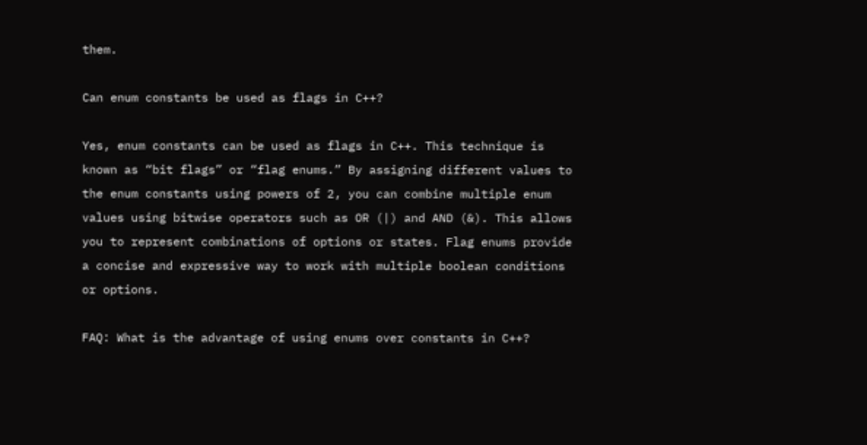them.

Can enum constants be used as flags in C++?

Yes, enum constants can be used as flags in C++. This technique is known as “bit flags” or “flag enums.” By assigning different values to the enum constants using powers of 2, you can combine multiple enum values using bitwise operators such as OR (|) and AND (&). This allows you to represent combinations of options or states. Flag enums provide a concise and expressive way to work with multiple boolean conditions or options.

FAQ: What is the advantage of using enums over constants in C++?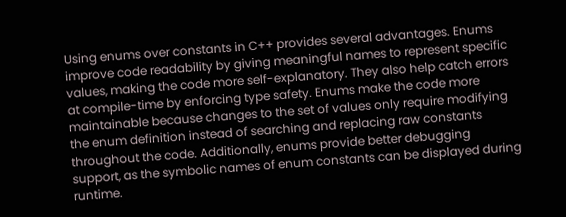Using enums over constants in C++ provides several advantages. Enums improve code readability by giving meaningful names to represent specific values, making the code more self-explanatory. They also help catch errors at compile-time by enforcing type safety. Enums make the code more maintainable because changes to the set of values only require modifying the enum definition instead of searching and replacing raw constants throughout the code. Additionally, enums provide better debugging support, as the symbolic names of enum constants can be displayed during runtime.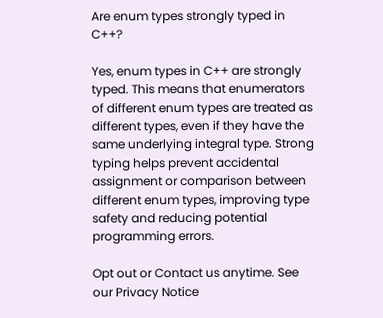Are enum types strongly typed in C++?

Yes, enum types in C++ are strongly typed. This means that enumerators of different enum types are treated as different types, even if they have the same underlying integral type. Strong typing helps prevent accidental assignment or comparison between different enum types, improving type safety and reducing potential programming errors.

Opt out or Contact us anytime. See our Privacy Notice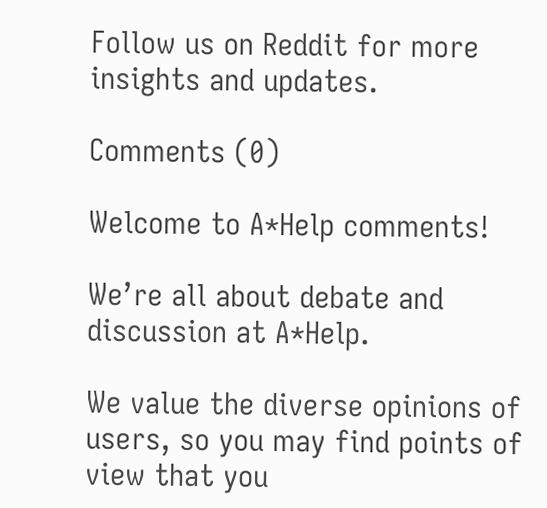Follow us on Reddit for more insights and updates.

Comments (0)

Welcome to A*Help comments!

We’re all about debate and discussion at A*Help.

We value the diverse opinions of users, so you may find points of view that you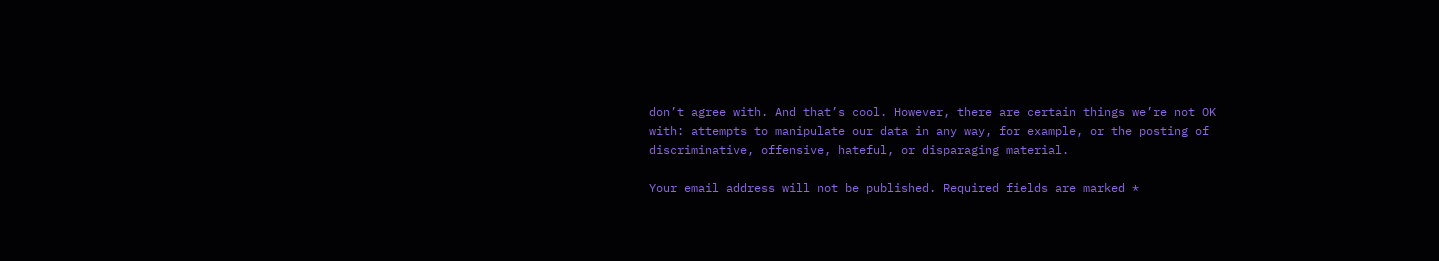don’t agree with. And that’s cool. However, there are certain things we’re not OK with: attempts to manipulate our data in any way, for example, or the posting of discriminative, offensive, hateful, or disparaging material.

Your email address will not be published. Required fields are marked *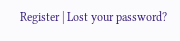Register | Lost your password?